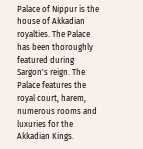Palace of Nippur is the house of Akkadian royalties. The Palace has been thoroughly featured during Sargon's reign. The Palace features the royal court, harem, numerous rooms and luxuries for the Akkadian Kings.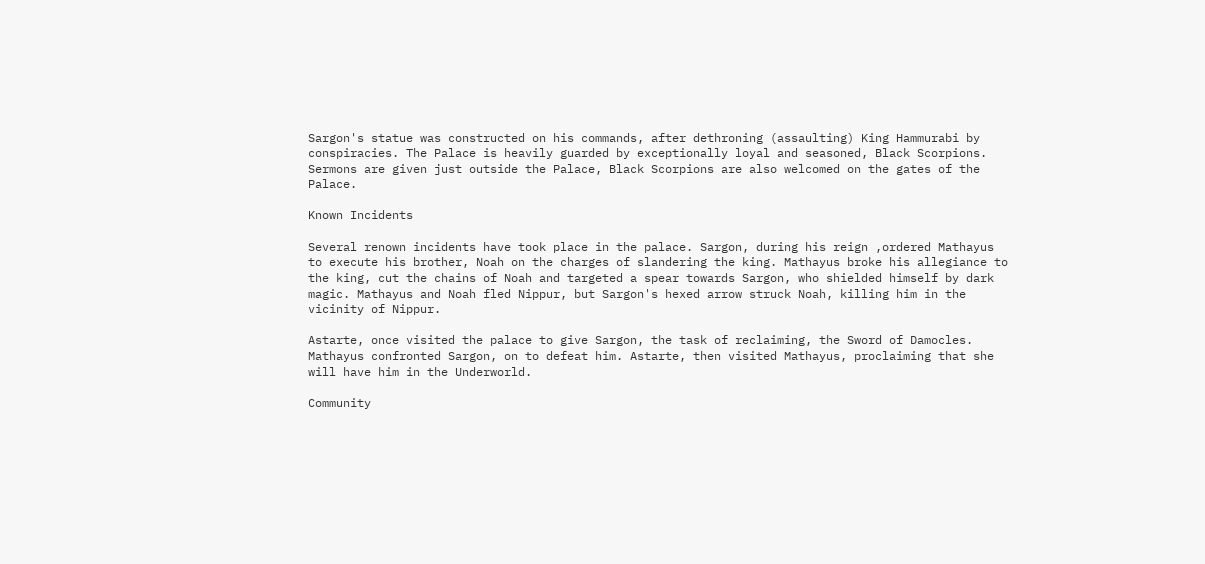Sargon's statue was constructed on his commands, after dethroning (assaulting) King Hammurabi by conspiracies. The Palace is heavily guarded by exceptionally loyal and seasoned, Black Scorpions. Sermons are given just outside the Palace, Black Scorpions are also welcomed on the gates of the Palace.

Known Incidents

Several renown incidents have took place in the palace. Sargon, during his reign ,ordered Mathayus to execute his brother, Noah on the charges of slandering the king. Mathayus broke his allegiance to the king, cut the chains of Noah and targeted a spear towards Sargon, who shielded himself by dark magic. Mathayus and Noah fled Nippur, but Sargon's hexed arrow struck Noah, killing him in the vicinity of Nippur.

Astarte, once visited the palace to give Sargon, the task of reclaiming, the Sword of Damocles. Mathayus confronted Sargon, on to defeat him. Astarte, then visited Mathayus, proclaiming that she will have him in the Underworld.

Community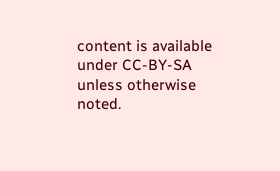content is available under CC-BY-SA unless otherwise noted.